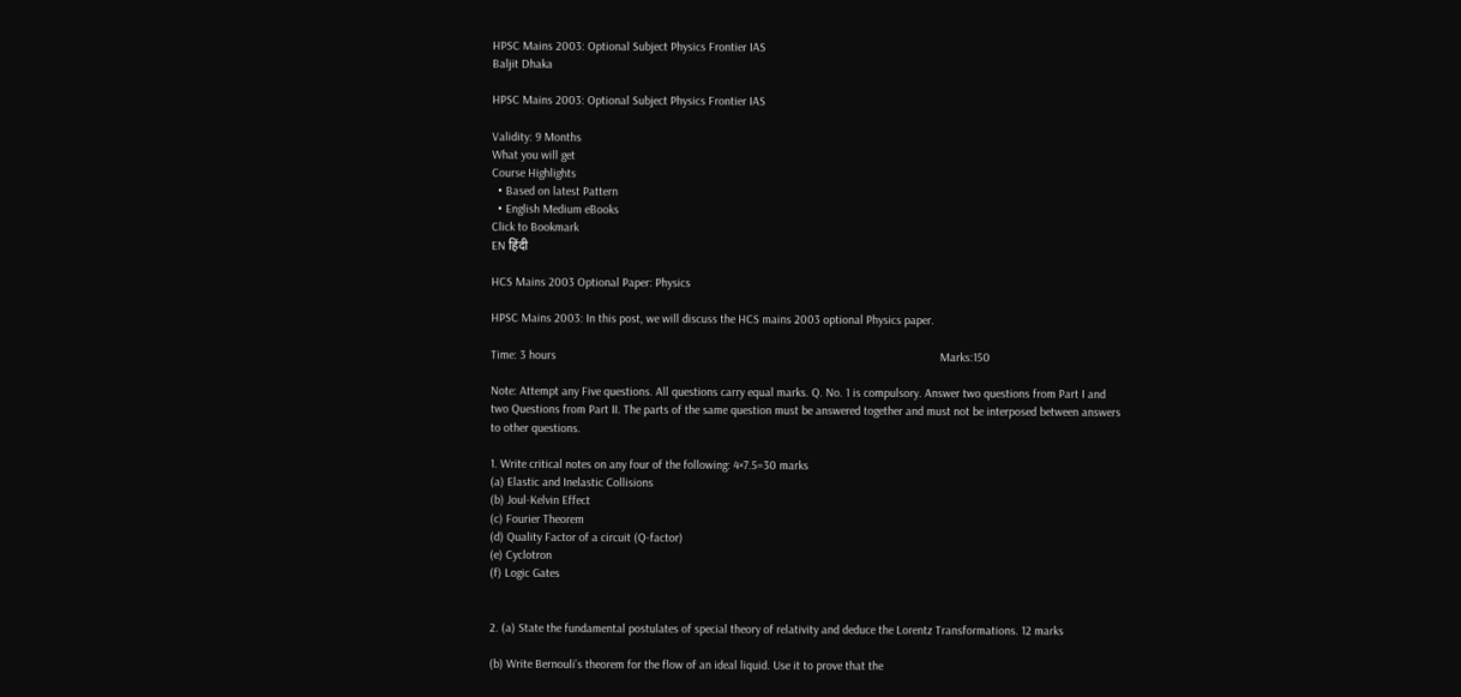HPSC Mains 2003: Optional Subject Physics Frontier IAS
Baljit Dhaka

HPSC Mains 2003: Optional Subject Physics Frontier IAS

Validity: 9 Months
What you will get
Course Highlights
  • Based on latest Pattern
  • English Medium eBooks
Click to Bookmark
EN हिंदी

HCS Mains 2003 Optional Paper: Physics

HPSC Mains 2003: In this post, we will discuss the HCS mains 2003 optional Physics paper.

Time: 3 hours                                                                                                                                Marks:150

Note: Attempt any Five questions. All questions carry equal marks. Q. No. 1 is compulsory. Answer two questions from Part I and two Questions from Part II. The parts of the same question must be answered together and must not be interposed between answers to other questions.

1. Write critical notes on any four of the following: 4×7.5=30 marks
(a) Elastic and Inelastic Collisions
(b) Joul-Kelvin Effect
(c) Fourier Theorem
(d) Quality Factor of a circuit (Q-factor)
(e) Cyclotron
(f) Logic Gates


2. (a) State the fundamental postulates of special theory of relativity and deduce the Lorentz Transformations. 12 marks

(b) Write Bernouli’s theorem for the flow of an ideal liquid. Use it to prove that the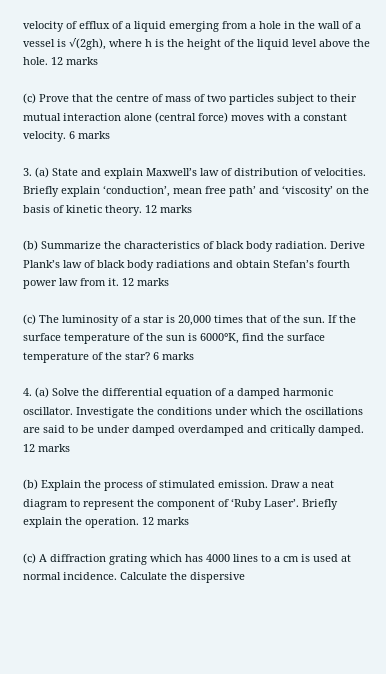velocity of efflux of a liquid emerging from a hole in the wall of a vessel is √(2gh), where h is the height of the liquid level above the hole. 12 marks

(c) Prove that the centre of mass of two particles subject to their mutual interaction alone (central force) moves with a constant velocity. 6 marks

3. (a) State and explain Maxwell’s law of distribution of velocities. Briefly explain ‘conduction’, mean free path’ and ‘viscosity’ on the basis of kinetic theory. 12 marks

(b) Summarize the characteristics of black body radiation. Derive Plank’s law of black body radiations and obtain Stefan’s fourth power law from it. 12 marks

(c) The luminosity of a star is 20,000 times that of the sun. If the surface temperature of the sun is 6000°K, find the surface temperature of the star? 6 marks

4. (a) Solve the differential equation of a damped harmonic oscillator. Investigate the conditions under which the oscillations are said to be under damped overdamped and critically damped. 12 marks

(b) Explain the process of stimulated emission. Draw a neat diagram to represent the component of ‘Ruby Laser’. Briefly explain the operation. 12 marks

(c) A diffraction grating which has 4000 lines to a cm is used at normal incidence. Calculate the dispersive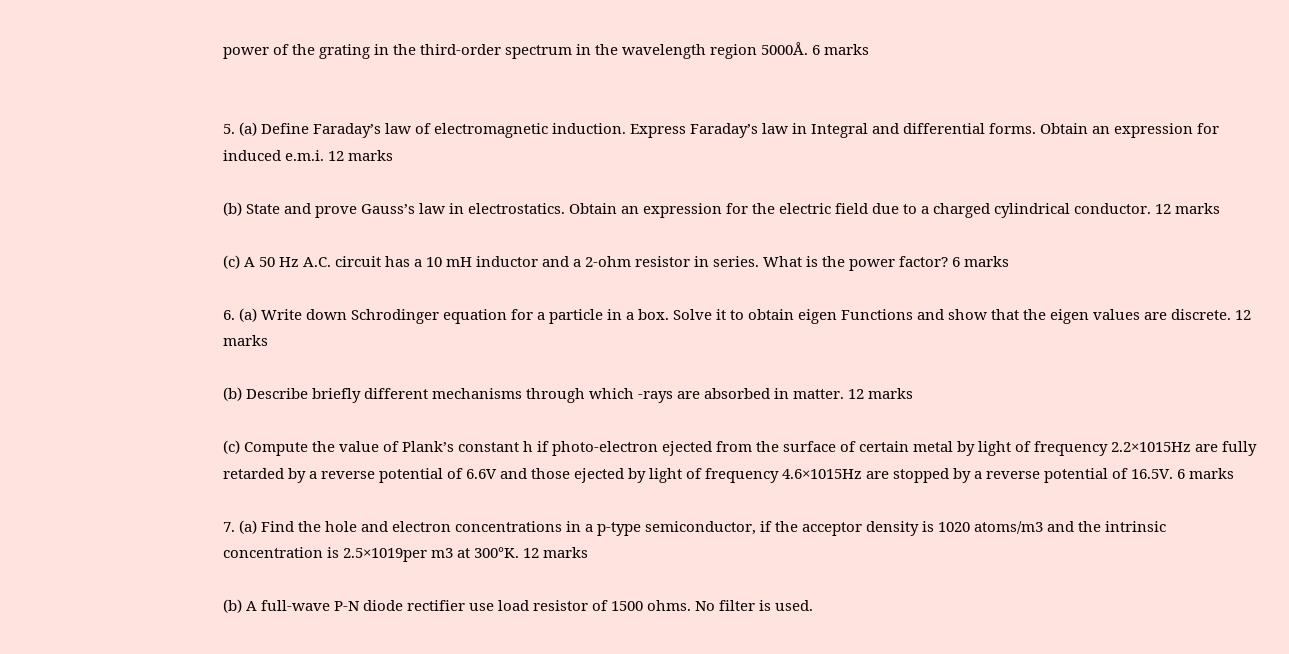power of the grating in the third-order spectrum in the wavelength region 5000Å. 6 marks


5. (a) Define Faraday’s law of electromagnetic induction. Express Faraday’s law in Integral and differential forms. Obtain an expression for induced e.m.i. 12 marks

(b) State and prove Gauss’s law in electrostatics. Obtain an expression for the electric field due to a charged cylindrical conductor. 12 marks

(c) A 50 Hz A.C. circuit has a 10 mH inductor and a 2-ohm resistor in series. What is the power factor? 6 marks

6. (a) Write down Schrodinger equation for a particle in a box. Solve it to obtain eigen Functions and show that the eigen values are discrete. 12 marks

(b) Describe briefly different mechanisms through which -rays are absorbed in matter. 12 marks

(c) Compute the value of Plank’s constant h if photo-electron ejected from the surface of certain metal by light of frequency 2.2×1015Hz are fully retarded by a reverse potential of 6.6V and those ejected by light of frequency 4.6×1015Hz are stopped by a reverse potential of 16.5V. 6 marks

7. (a) Find the hole and electron concentrations in a p-type semiconductor, if the acceptor density is 1020 atoms/m3 and the intrinsic concentration is 2.5×1019per m3 at 300°K. 12 marks

(b) A full-wave P-N diode rectifier use load resistor of 1500 ohms. No filter is used.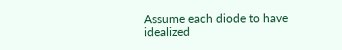Assume each diode to have idealized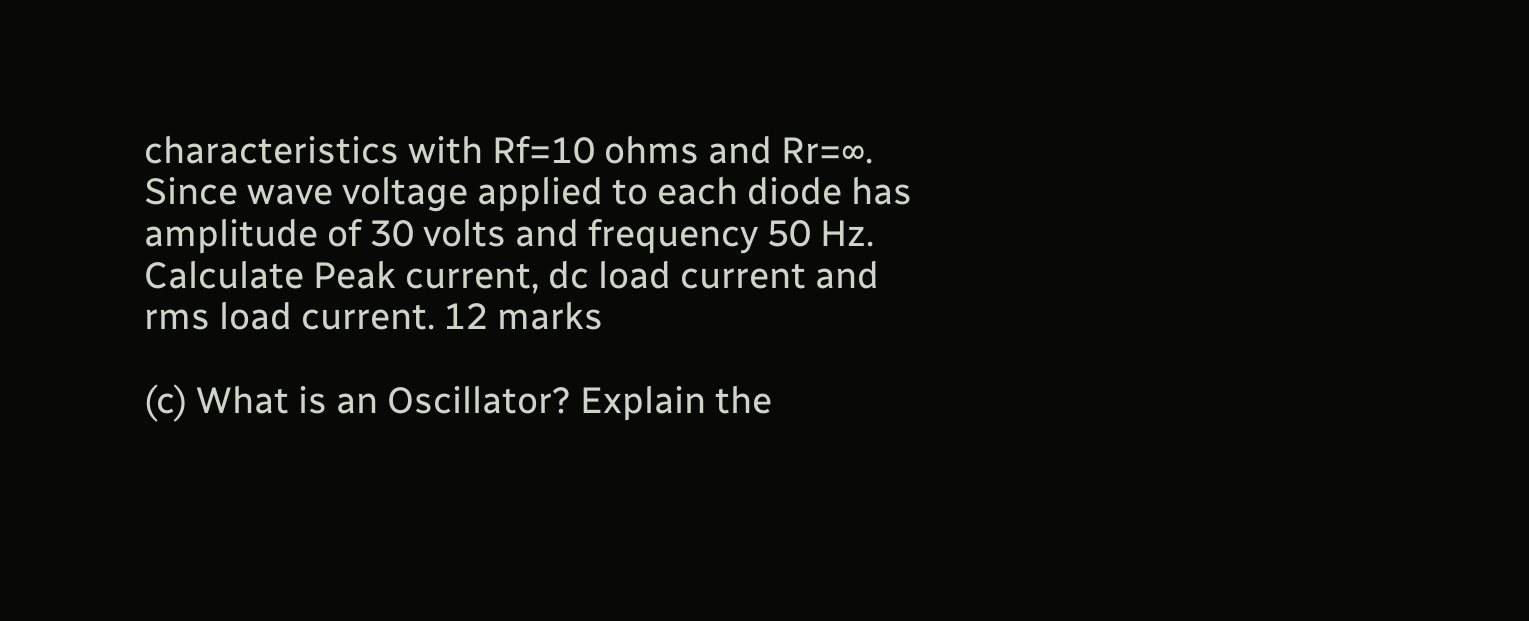characteristics with Rf=10 ohms and Rr=∞. Since wave voltage applied to each diode has amplitude of 30 volts and frequency 50 Hz. Calculate Peak current, dc load current and rms load current. 12 marks

(c) What is an Oscillator? Explain the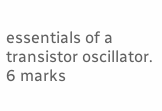essentials of a transistor oscillator. 6 marks